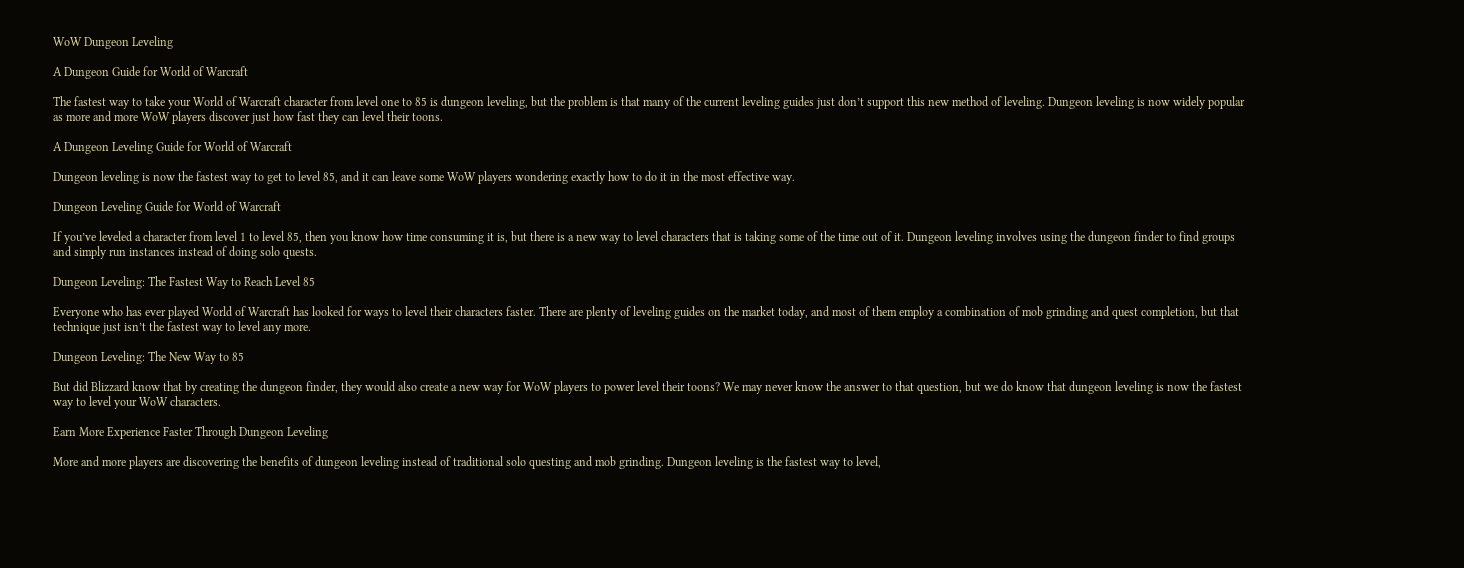WoW Dungeon Leveling

A Dungeon Guide for World of Warcraft

The fastest way to take your World of Warcraft character from level one to 85 is dungeon leveling, but the problem is that many of the current leveling guides just don’t support this new method of leveling. Dungeon leveling is now widely popular as more and more WoW players discover just how fast they can level their toons.

A Dungeon Leveling Guide for World of Warcraft

Dungeon leveling is now the fastest way to get to level 85, and it can leave some WoW players wondering exactly how to do it in the most effective way.

Dungeon Leveling Guide for World of Warcraft

If you’ve leveled a character from level 1 to level 85, then you know how time consuming it is, but there is a new way to level characters that is taking some of the time out of it. Dungeon leveling involves using the dungeon finder to find groups and simply run instances instead of doing solo quests.

Dungeon Leveling: The Fastest Way to Reach Level 85

Everyone who has ever played World of Warcraft has looked for ways to level their characters faster. There are plenty of leveling guides on the market today, and most of them employ a combination of mob grinding and quest completion, but that technique just isn’t the fastest way to level any more.

Dungeon Leveling: The New Way to 85

But did Blizzard know that by creating the dungeon finder, they would also create a new way for WoW players to power level their toons? We may never know the answer to that question, but we do know that dungeon leveling is now the fastest way to level your WoW characters.

Earn More Experience Faster Through Dungeon Leveling

More and more players are discovering the benefits of dungeon leveling instead of traditional solo questing and mob grinding. Dungeon leveling is the fastest way to level,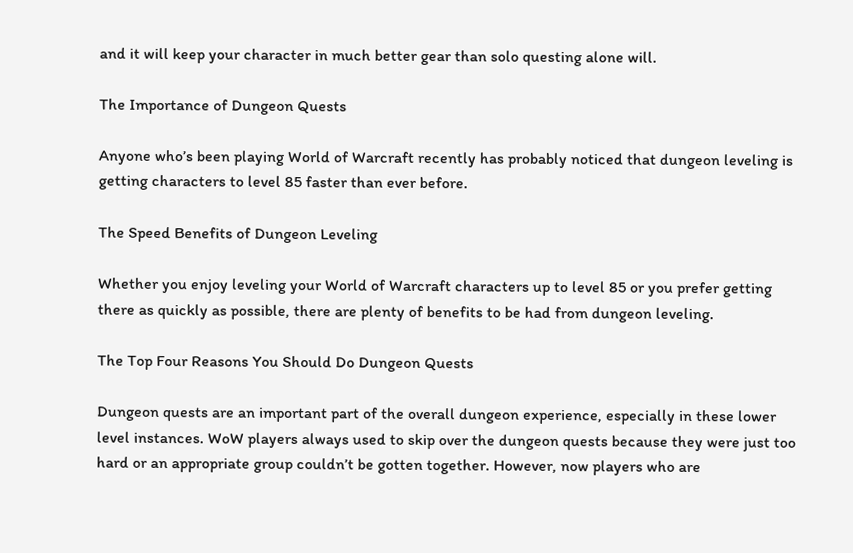and it will keep your character in much better gear than solo questing alone will.

The Importance of Dungeon Quests

Anyone who’s been playing World of Warcraft recently has probably noticed that dungeon leveling is getting characters to level 85 faster than ever before.

The Speed Benefits of Dungeon Leveling

Whether you enjoy leveling your World of Warcraft characters up to level 85 or you prefer getting there as quickly as possible, there are plenty of benefits to be had from dungeon leveling.

The Top Four Reasons You Should Do Dungeon Quests

Dungeon quests are an important part of the overall dungeon experience, especially in these lower level instances. WoW players always used to skip over the dungeon quests because they were just too hard or an appropriate group couldn’t be gotten together. However, now players who are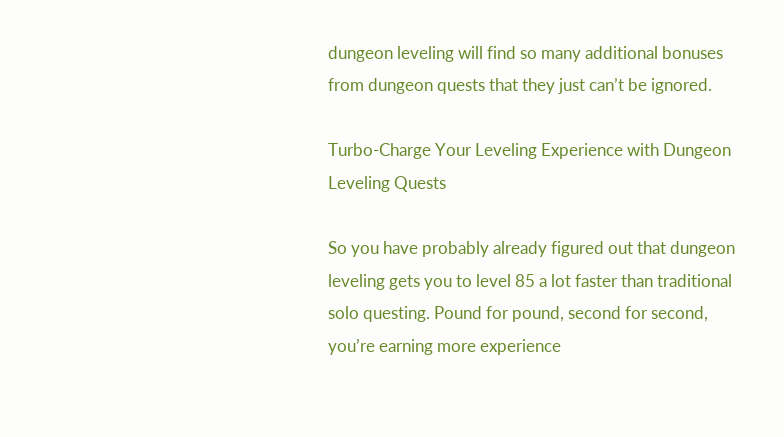dungeon leveling will find so many additional bonuses from dungeon quests that they just can’t be ignored.

Turbo-Charge Your Leveling Experience with Dungeon Leveling Quests

So you have probably already figured out that dungeon leveling gets you to level 85 a lot faster than traditional solo questing. Pound for pound, second for second, you’re earning more experience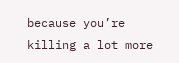because you’re killing a lot more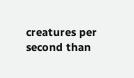creatures per second than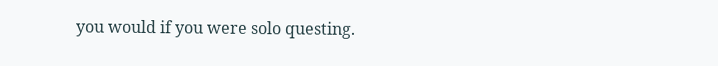you would if you were solo questing.